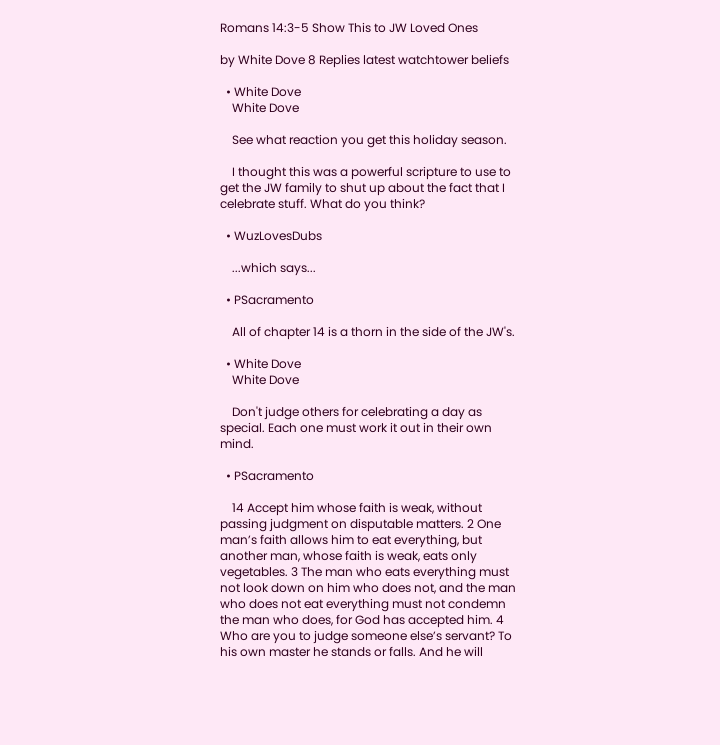Romans 14:3-5 Show This to JW Loved Ones

by White Dove 8 Replies latest watchtower beliefs

  • White Dove
    White Dove

    See what reaction you get this holiday season.

    I thought this was a powerful scripture to use to get the JW family to shut up about the fact that I celebrate stuff. What do you think?

  • WuzLovesDubs

    ...which says...

  • PSacramento

    All of chapter 14 is a thorn in the side of the JW's.

  • White Dove
    White Dove

    Don't judge others for celebrating a day as special. Each one must work it out in their own mind.

  • PSacramento

    14 Accept him whose faith is weak, without passing judgment on disputable matters. 2 One man’s faith allows him to eat everything, but another man, whose faith is weak, eats only vegetables. 3 The man who eats everything must not look down on him who does not, and the man who does not eat everything must not condemn the man who does, for God has accepted him. 4 Who are you to judge someone else’s servant? To his own master he stands or falls. And he will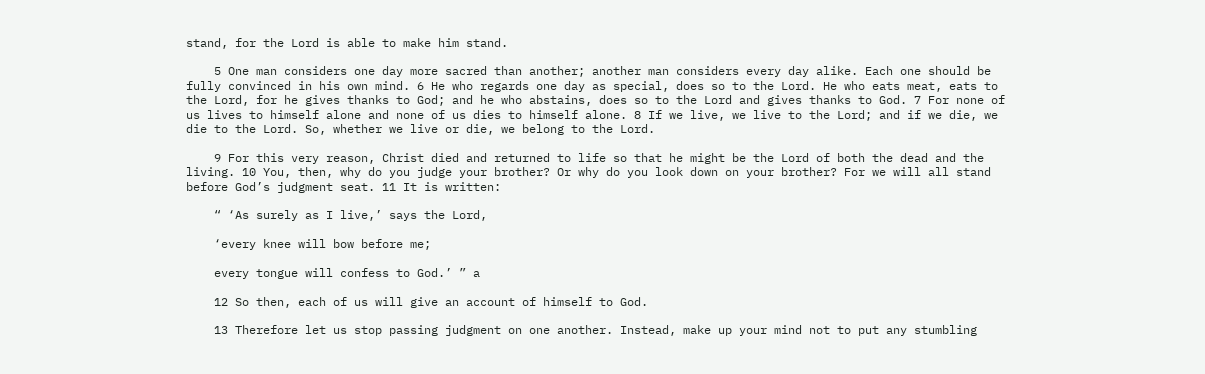stand, for the Lord is able to make him stand.

    5 One man considers one day more sacred than another; another man considers every day alike. Each one should be fully convinced in his own mind. 6 He who regards one day as special, does so to the Lord. He who eats meat, eats to the Lord, for he gives thanks to God; and he who abstains, does so to the Lord and gives thanks to God. 7 For none of us lives to himself alone and none of us dies to himself alone. 8 If we live, we live to the Lord; and if we die, we die to the Lord. So, whether we live or die, we belong to the Lord.

    9 For this very reason, Christ died and returned to life so that he might be the Lord of both the dead and the living. 10 You, then, why do you judge your brother? Or why do you look down on your brother? For we will all stand before God’s judgment seat. 11 It is written:

    “ ‘As surely as I live,’ says the Lord,

    ‘every knee will bow before me;

    every tongue will confess to God.’ ” a

    12 So then, each of us will give an account of himself to God.

    13 Therefore let us stop passing judgment on one another. Instead, make up your mind not to put any stumbling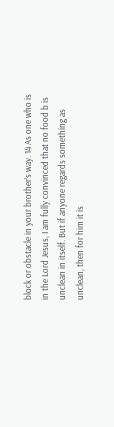block or obstacle in your brother’s way. 14 As one who is in the Lord Jesus, I am fully convinced that no food b is unclean in itself. But if anyone regards something as unclean, then for him it is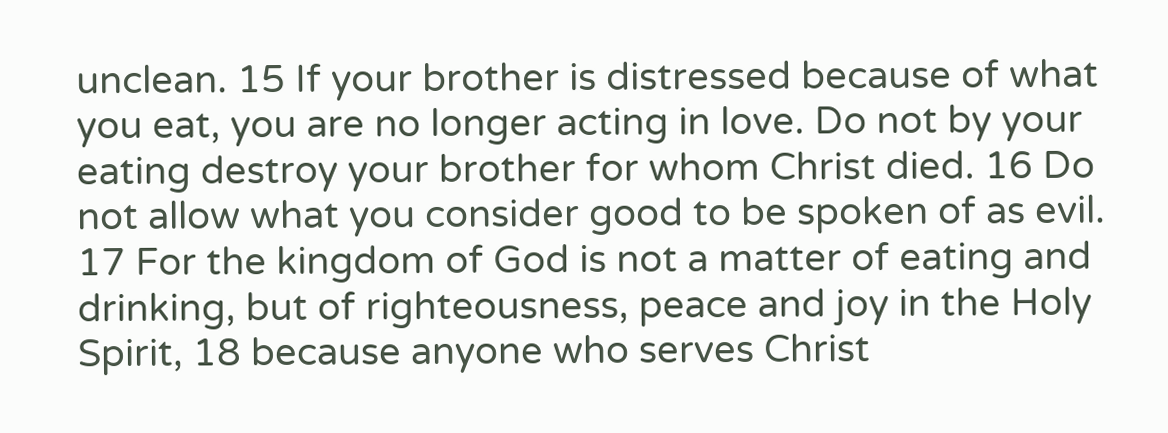unclean. 15 If your brother is distressed because of what you eat, you are no longer acting in love. Do not by your eating destroy your brother for whom Christ died. 16 Do not allow what you consider good to be spoken of as evil. 17 For the kingdom of God is not a matter of eating and drinking, but of righteousness, peace and joy in the Holy Spirit, 18 because anyone who serves Christ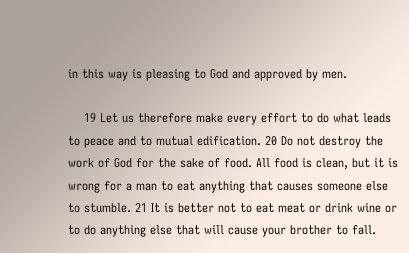in this way is pleasing to God and approved by men.

    19 Let us therefore make every effort to do what leads to peace and to mutual edification. 20 Do not destroy the work of God for the sake of food. All food is clean, but it is wrong for a man to eat anything that causes someone else to stumble. 21 It is better not to eat meat or drink wine or to do anything else that will cause your brother to fall.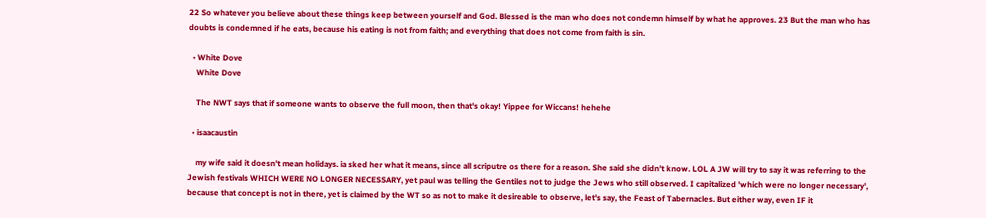22 So whatever you believe about these things keep between yourself and God. Blessed is the man who does not condemn himself by what he approves. 23 But the man who has doubts is condemned if he eats, because his eating is not from faith; and everything that does not come from faith is sin.

  • White Dove
    White Dove

    The NWT says that if someone wants to observe the full moon, then that's okay! Yippee for Wiccans! hehehe

  • isaacaustin

    my wife said it doesn't mean holidays. ia sked her what it means, since all scriputre os there for a reason. She said she didn't know. LOL A JW will try to say it was referring to the Jewish festivals WHICH WERE NO LONGER NECESSARY, yet paul was telling the Gentiles not to judge the Jews who still observed. I capitalized 'which were no longer necessary', because that concept is not in there, yet is claimed by the WT so as not to make it desireable to observe, let's say, the Feast of Tabernacles. But either way, even IF it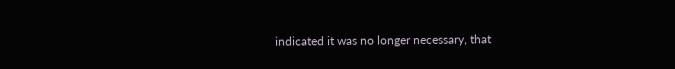indicated it was no longer necessary, that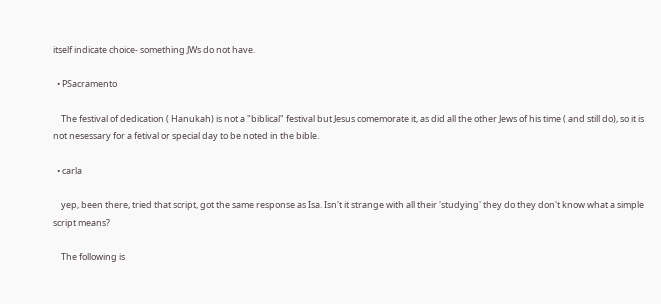itself indicate choice- something JWs do not have.

  • PSacramento

    The festival of dedication ( Hanukah) is not a "biblical" festival but Jesus comemorate it, as did all the other Jews of his time ( and still do), so it is not nesessary for a fetival or special day to be noted in the bible.

  • carla

    yep, been there, tried that script, got the same response as Isa. Isn't it strange with all their 'studying' they do they don't know what a simple script means?

    The following is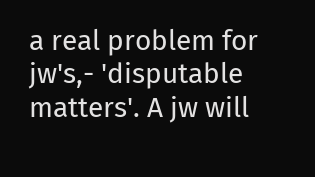a real problem for jw's,- 'disputable matters'. A jw will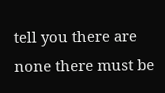tell you there are none there must be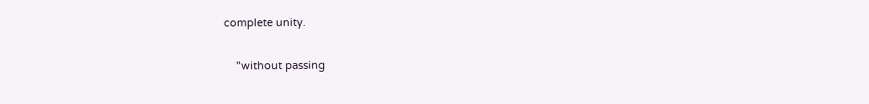complete unity.

    "without passing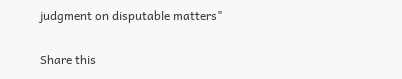judgment on disputable matters"

Share this